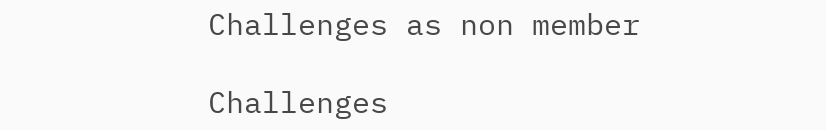Challenges as non member

Challenges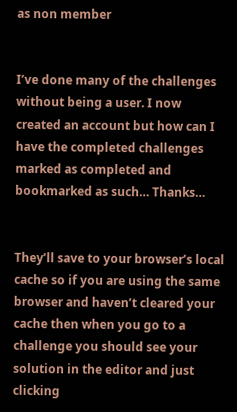as non member


I’ve done many of the challenges without being a user. I now created an account but how can I have the completed challenges marked as completed and bookmarked as such… Thanks…


They’ll save to your browser’s local cache so if you are using the same browser and haven’t cleared your cache then when you go to a challenge you should see your solution in the editor and just clicking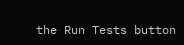the Run Tests button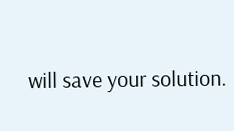will save your solution.